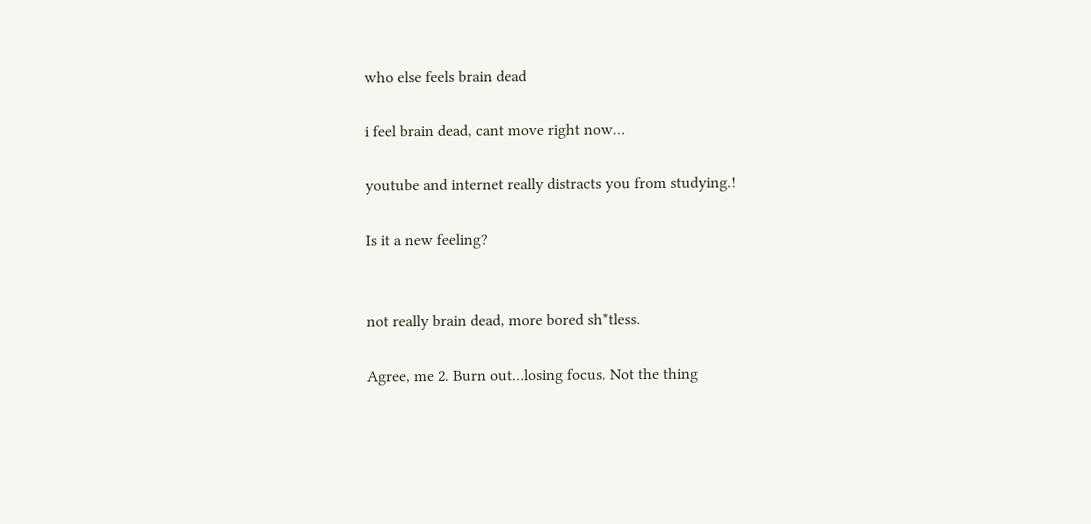who else feels brain dead

i feel brain dead, cant move right now…

youtube and internet really distracts you from studying.!

Is it a new feeling?


not really brain dead, more bored sh*tless.

Agree, me 2. Burn out…losing focus. Not the thing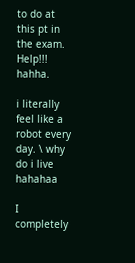to do at this pt in the exam. Help!!! hahha.

i literally feel like a robot every day. \ why do i live hahahaa

I completely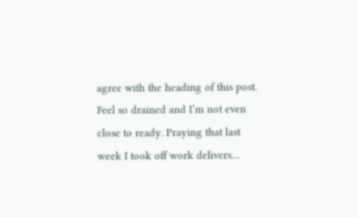agree with the heading of this post. Feel so drained and I’m not even close to ready. Praying that last week I took off work delivers…